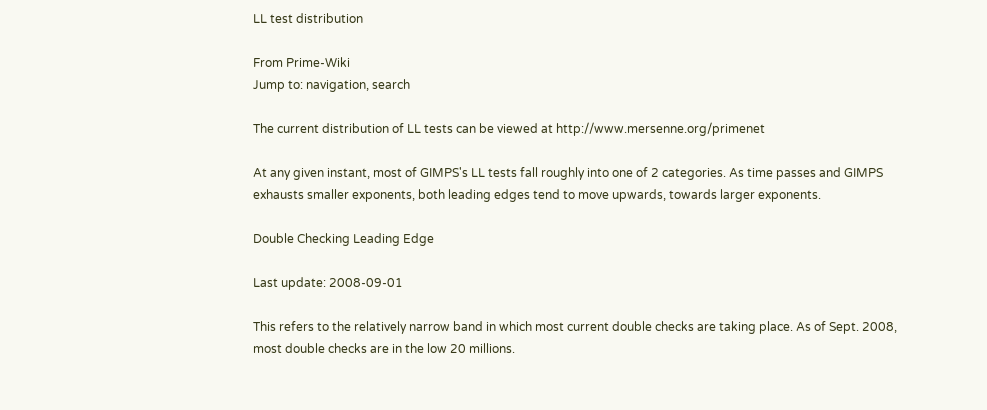LL test distribution

From Prime-Wiki
Jump to: navigation, search

The current distribution of LL tests can be viewed at http://www.mersenne.org/primenet

At any given instant, most of GIMPS's LL tests fall roughly into one of 2 categories. As time passes and GIMPS exhausts smaller exponents, both leading edges tend to move upwards, towards larger exponents.

Double Checking Leading Edge

Last update: 2008-09-01

This refers to the relatively narrow band in which most current double checks are taking place. As of Sept. 2008, most double checks are in the low 20 millions.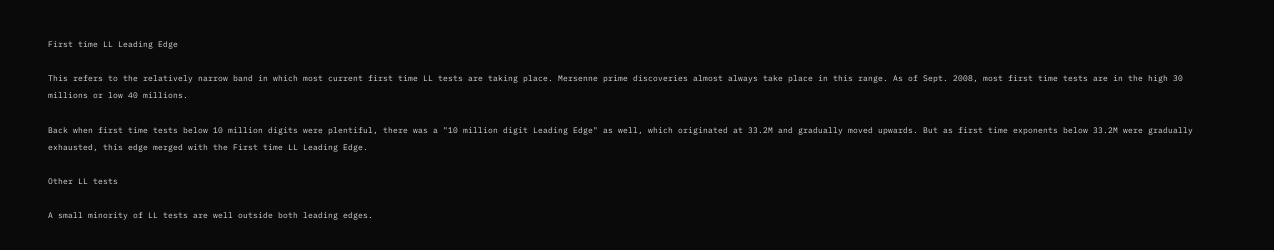First time LL Leading Edge

This refers to the relatively narrow band in which most current first time LL tests are taking place. Mersenne prime discoveries almost always take place in this range. As of Sept. 2008, most first time tests are in the high 30 millions or low 40 millions.

Back when first time tests below 10 million digits were plentiful, there was a "10 million digit Leading Edge" as well, which originated at 33.2M and gradually moved upwards. But as first time exponents below 33.2M were gradually exhausted, this edge merged with the First time LL Leading Edge.

Other LL tests

A small minority of LL tests are well outside both leading edges.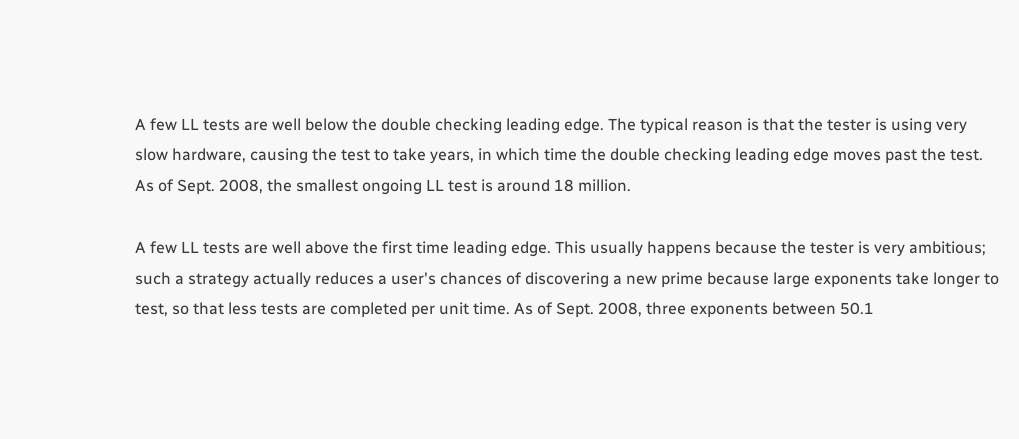A few LL tests are well below the double checking leading edge. The typical reason is that the tester is using very slow hardware, causing the test to take years, in which time the double checking leading edge moves past the test. As of Sept. 2008, the smallest ongoing LL test is around 18 million.

A few LL tests are well above the first time leading edge. This usually happens because the tester is very ambitious; such a strategy actually reduces a user's chances of discovering a new prime because large exponents take longer to test, so that less tests are completed per unit time. As of Sept. 2008, three exponents between 50.1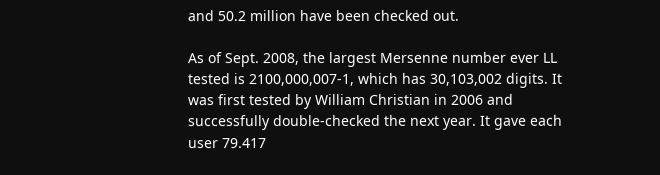and 50.2 million have been checked out.

As of Sept. 2008, the largest Mersenne number ever LL tested is 2100,000,007-1, which has 30,103,002 digits. It was first tested by William Christian in 2006 and successfully double-checked the next year. It gave each user 79.417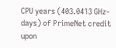CPU years (403.0413 GHz-days) of PrimeNet credit upon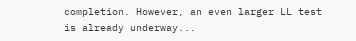completion. However, an even larger LL test is already underway...